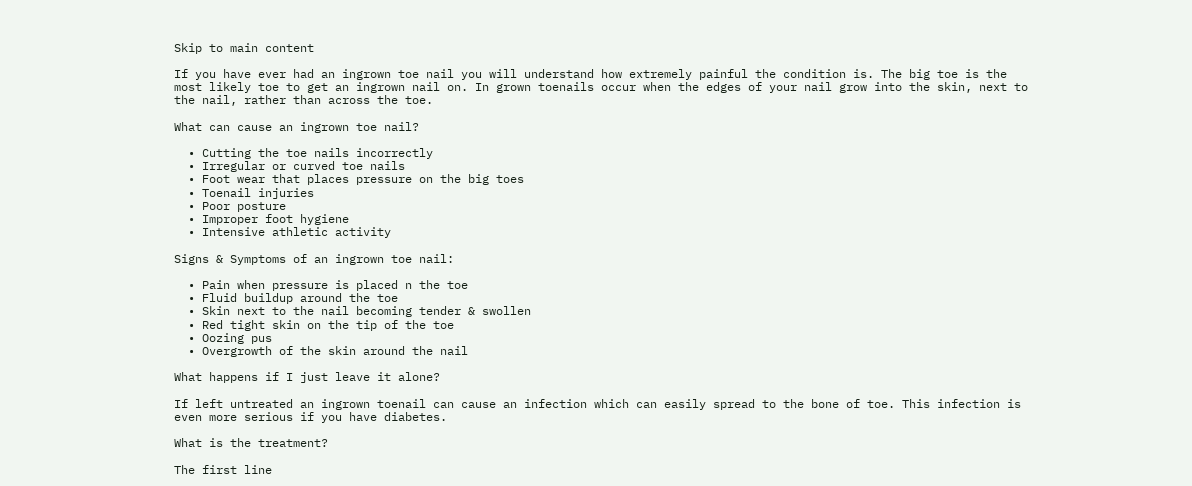Skip to main content

If you have ever had an ingrown toe nail you will understand how extremely painful the condition is. The big toe is the most likely toe to get an ingrown nail on. In grown toenails occur when the edges of your nail grow into the skin, next to the nail, rather than across the toe.

What can cause an ingrown toe nail?

  • Cutting the toe nails incorrectly
  • Irregular or curved toe nails
  • Foot wear that places pressure on the big toes
  • Toenail injuries
  • Poor posture
  • Improper foot hygiene
  • Intensive athletic activity

Signs & Symptoms of an ingrown toe nail:

  • Pain when pressure is placed n the toe
  • Fluid buildup around the toe
  • Skin next to the nail becoming tender & swollen
  • Red tight skin on the tip of the toe
  • Oozing pus
  • Overgrowth of the skin around the nail

What happens if I just leave it alone?

If left untreated an ingrown toenail can cause an infection which can easily spread to the bone of toe. This infection is even more serious if you have diabetes.

What is the treatment?

The first line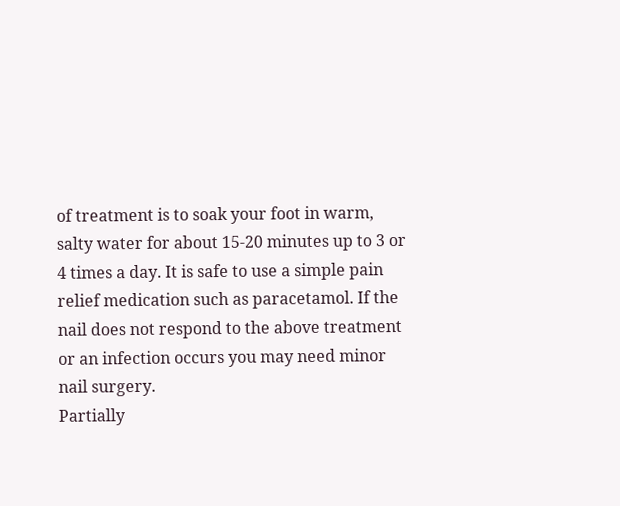of treatment is to soak your foot in warm, salty water for about 15-20 minutes up to 3 or 4 times a day. It is safe to use a simple pain relief medication such as paracetamol. If the nail does not respond to the above treatment or an infection occurs you may need minor nail surgery.
Partially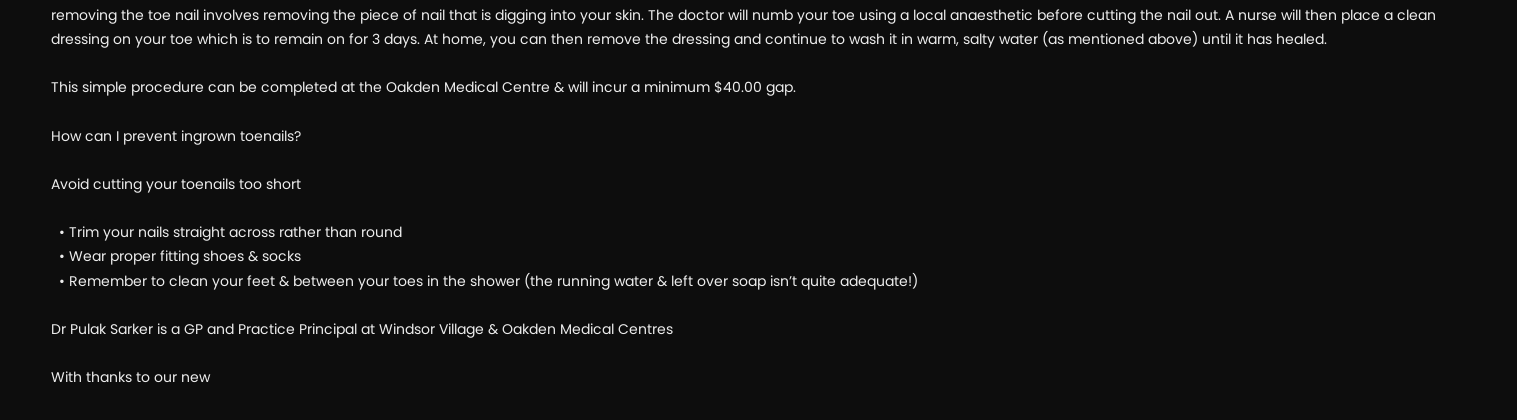removing the toe nail involves removing the piece of nail that is digging into your skin. The doctor will numb your toe using a local anaesthetic before cutting the nail out. A nurse will then place a clean dressing on your toe which is to remain on for 3 days. At home, you can then remove the dressing and continue to wash it in warm, salty water (as mentioned above) until it has healed.

This simple procedure can be completed at the Oakden Medical Centre & will incur a minimum $40.00 gap.

How can I prevent ingrown toenails?

Avoid cutting your toenails too short

  • Trim your nails straight across rather than round
  • Wear proper fitting shoes & socks
  • Remember to clean your feet & between your toes in the shower (the running water & left over soap isn’t quite adequate!)

Dr Pulak Sarker is a GP and Practice Principal at Windsor Village & Oakden Medical Centres

With thanks to our new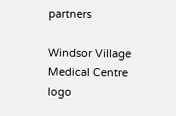partners

Windsor Village Medical Centre logo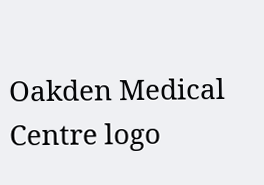Oakden Medical Centre logo